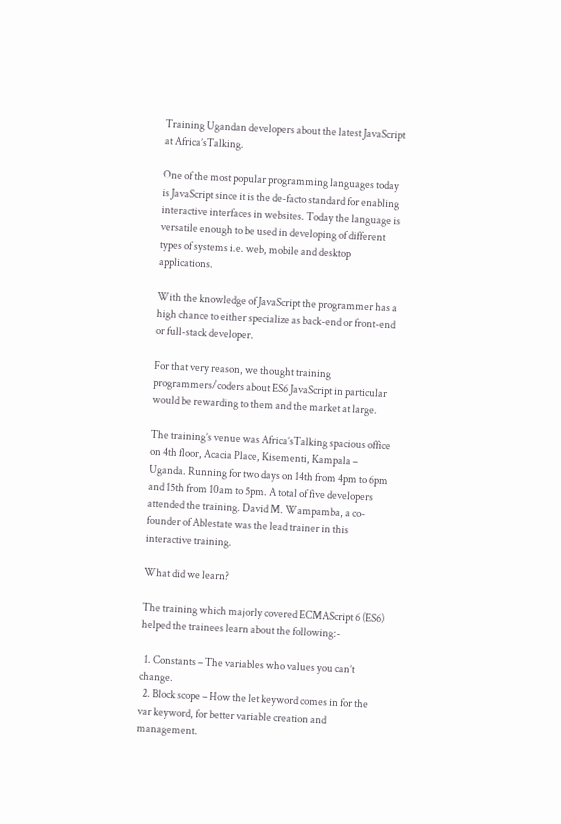Training Ugandan developers about the latest JavaScript at Africa’sTalking.

One of the most popular programming languages today is JavaScript since it is the de-facto standard for enabling interactive interfaces in websites. Today the language is versatile enough to be used in developing of different types of systems i.e. web, mobile and desktop applications.

With the knowledge of JavaScript the programmer has a high chance to either specialize as back-end or front-end or full-stack developer.

For that very reason, we thought training programmers/coders about ES6 JavaScript in particular would be rewarding to them and the market at large.

The training’s venue was Africa’sTalking spacious office on 4th floor, Acacia Place, Kisementi, Kampala – Uganda. Running for two days on 14th from 4pm to 6pm and 15th from 10am to 5pm. A total of five developers attended the training. David M. Wampamba, a co-founder of Ablestate was the lead trainer in this interactive training.

What did we learn?

The training which majorly covered ECMAScript 6 (ES6) helped the trainees learn about the following:-

  1. Constants – The variables who values you can’t change.
  2. Block scope – How the let keyword comes in for the var keyword, for better variable creation and management.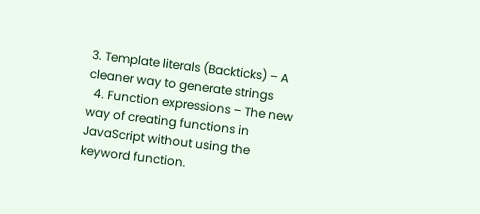3. Template literals (Backticks) – A cleaner way to generate strings
  4. Function expressions – The new way of creating functions in JavaScript without using the keyword function.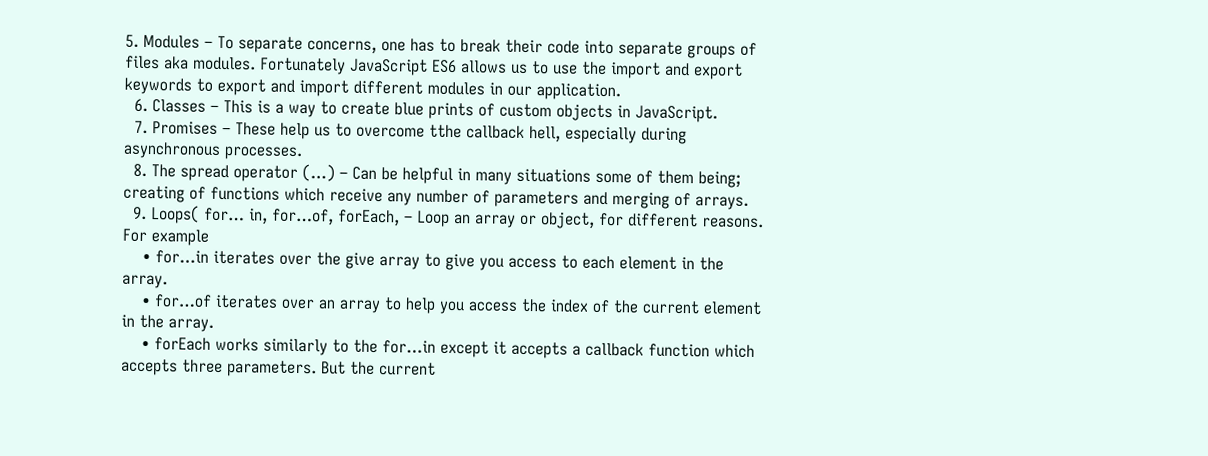5. Modules – To separate concerns, one has to break their code into separate groups of files aka modules. Fortunately JavaScript ES6 allows us to use the import and export keywords to export and import different modules in our application.
  6. Classes – This is a way to create blue prints of custom objects in JavaScript.
  7. Promises – These help us to overcome tthe callback hell, especially during asynchronous processes.
  8. The spread operator (…) – Can be helpful in many situations some of them being; creating of functions which receive any number of parameters and merging of arrays.
  9. Loops( for… in, for…of, forEach, – Loop an array or object, for different reasons. For example
    • for…in iterates over the give array to give you access to each element in the array.
    • for…of iterates over an array to help you access the index of the current element in the array.
    • forEach works similarly to the for…in except it accepts a callback function which accepts three parameters. But the current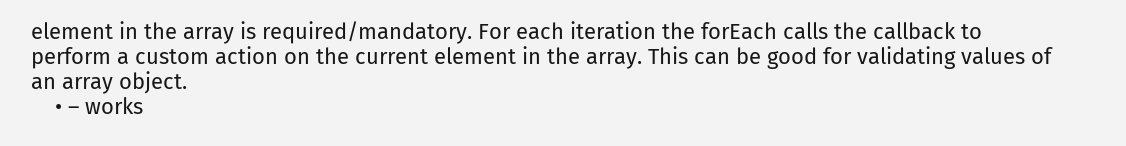element in the array is required/mandatory. For each iteration the forEach calls the callback to perform a custom action on the current element in the array. This can be good for validating values of an array object.
    • – works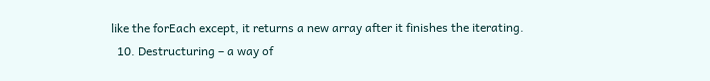like the forEach except, it returns a new array after it finishes the iterating.
  10. Destructuring – a way of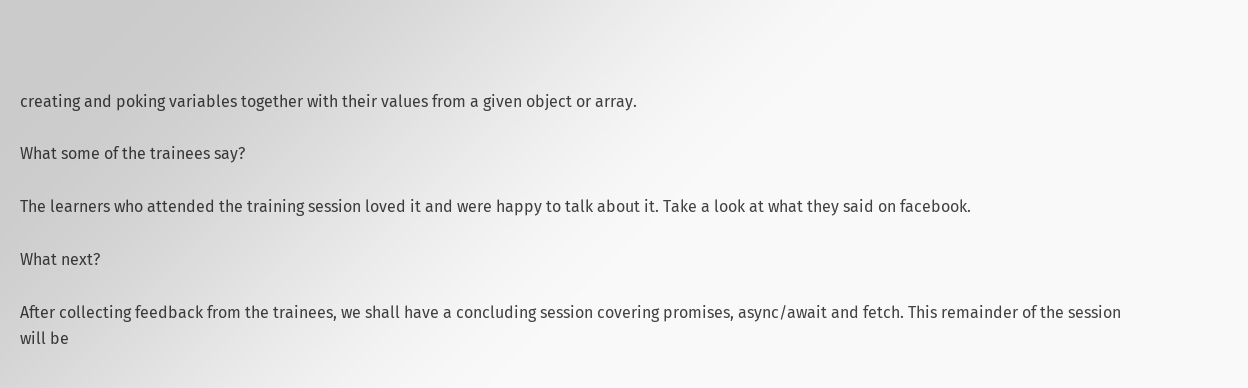creating and poking variables together with their values from a given object or array.

What some of the trainees say?

The learners who attended the training session loved it and were happy to talk about it. Take a look at what they said on facebook.

What next?

After collecting feedback from the trainees, we shall have a concluding session covering promises, async/await and fetch. This remainder of the session will be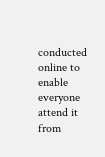conducted online to enable everyone attend it from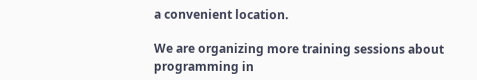a convenient location.

We are organizing more training sessions about programming in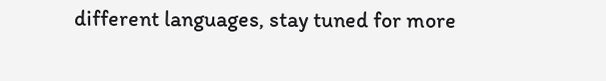different languages, stay tuned for more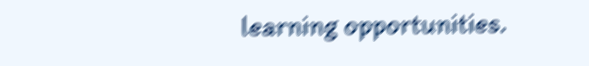learning opportunities.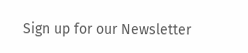Sign up for our Newsletter